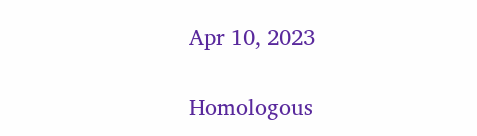Apr 10, 2023

Homologous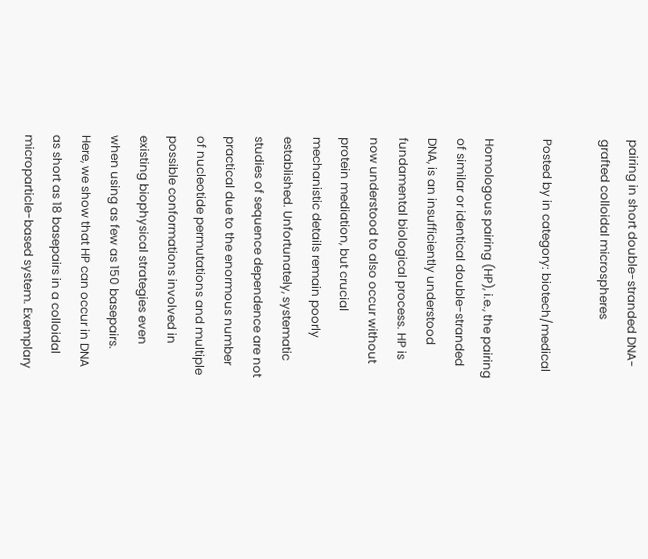pairing in short double-stranded DNA-grafted colloidal microspheres

Posted by in category: biotech/medical

Homologous pairing (HP), i.e., the pairing of similar or identical double-stranded DNA, is an insufficiently understood fundamental biological process. HP is now understood to also occur without protein mediation, but crucial mechanistic details remain poorly established. Unfortunately, systematic studies of sequence dependence are not practical due to the enormous number of nucleotide permutations and multiple possible conformations involved in existing biophysical strategies even when using as few as 150 basepairs. Here, we show that HP can occur in DNA as short as 18 basepairs in a colloidal microparticle-based system. Exemplary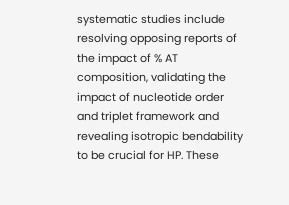systematic studies include resolving opposing reports of the impact of % AT composition, validating the impact of nucleotide order and triplet framework and revealing isotropic bendability to be crucial for HP. These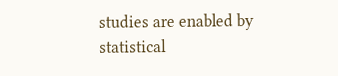studies are enabled by statistical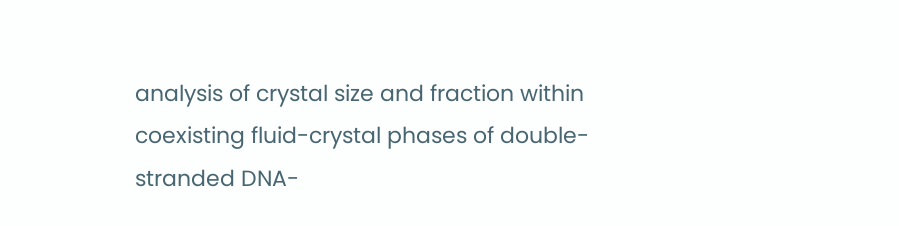analysis of crystal size and fraction within coexisting fluid-crystal phases of double-stranded DNA-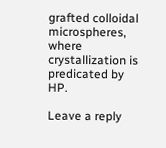grafted colloidal microspheres, where crystallization is predicated by HP.

Leave a reply